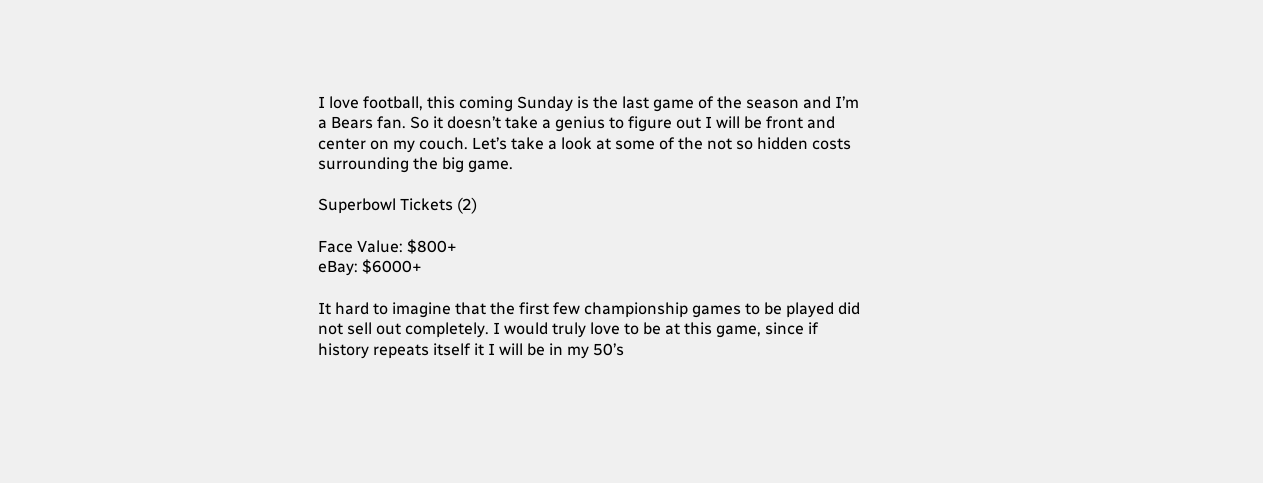I love football, this coming Sunday is the last game of the season and I’m a Bears fan. So it doesn’t take a genius to figure out I will be front and center on my couch. Let’s take a look at some of the not so hidden costs surrounding the big game.

Superbowl Tickets (2)

Face Value: $800+
eBay: $6000+

It hard to imagine that the first few championship games to be played did not sell out completely. I would truly love to be at this game, since if history repeats itself it I will be in my 50’s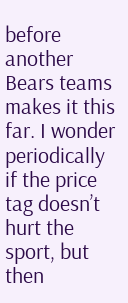before another Bears teams makes it this far. I wonder periodically if the price tag doesn’t hurt the sport, but then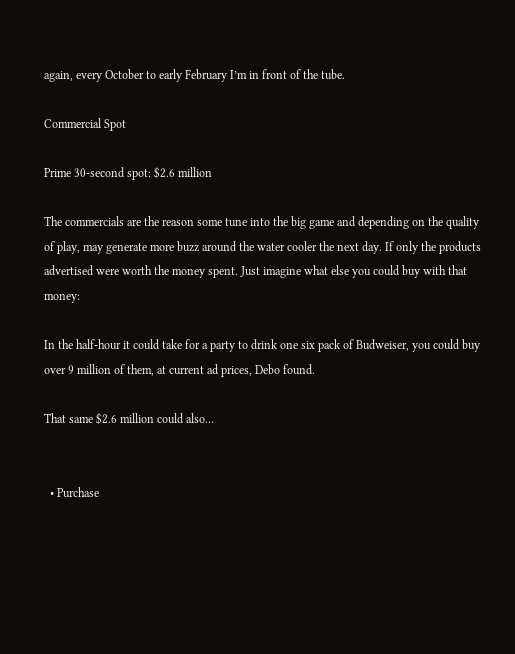again, every October to early February I’m in front of the tube.

Commercial Spot

Prime 30-second spot: $2.6 million

The commercials are the reason some tune into the big game and depending on the quality of play, may generate more buzz around the water cooler the next day. If only the products advertised were worth the money spent. Just imagine what else you could buy with that money:

In the half-hour it could take for a party to drink one six pack of Budweiser, you could buy over 9 million of them, at current ad prices, Debo found.

That same $2.6 million could also…


  • Purchase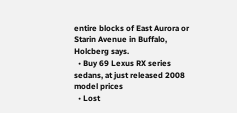entire blocks of East Aurora or Starin Avenue in Buffalo, Holcberg says.
  • Buy 69 Lexus RX series sedans, at just released 2008 model prices
  • Lost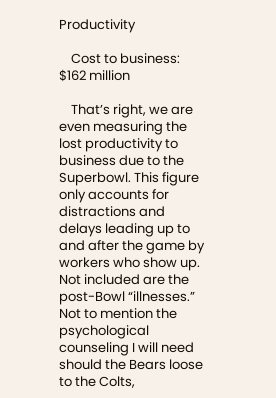Productivity

    Cost to business: $162 million

    That’s right, we are even measuring the lost productivity to business due to the Superbowl. This figure only accounts for distractions and delays leading up to and after the game by workers who show up. Not included are the post-Bowl “illnesses.” Not to mention the psychological counseling I will need should the Bears loose to the Colts,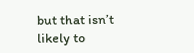but that isn’t likely to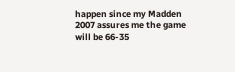happen since my Madden 2007 assures me the game will be 66-35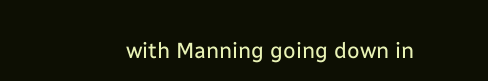with Manning going down in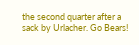the second quarter after a sack by Urlacher. Go Bears!